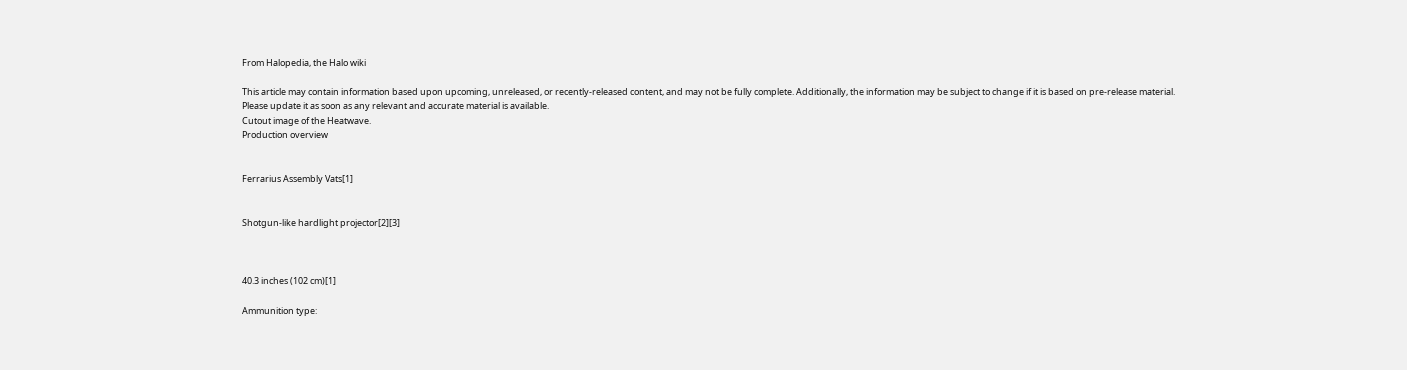From Halopedia, the Halo wiki

This article may contain information based upon upcoming, unreleased, or recently-released content, and may not be fully complete. Additionally, the information may be subject to change if it is based on pre-release material. Please update it as soon as any relevant and accurate material is available.
Cutout image of the Heatwave.
Production overview


Ferrarius Assembly Vats[1]


Shotgun-like hardlight projector[2][3]



40.3 inches (102 cm)[1]

Ammunition type: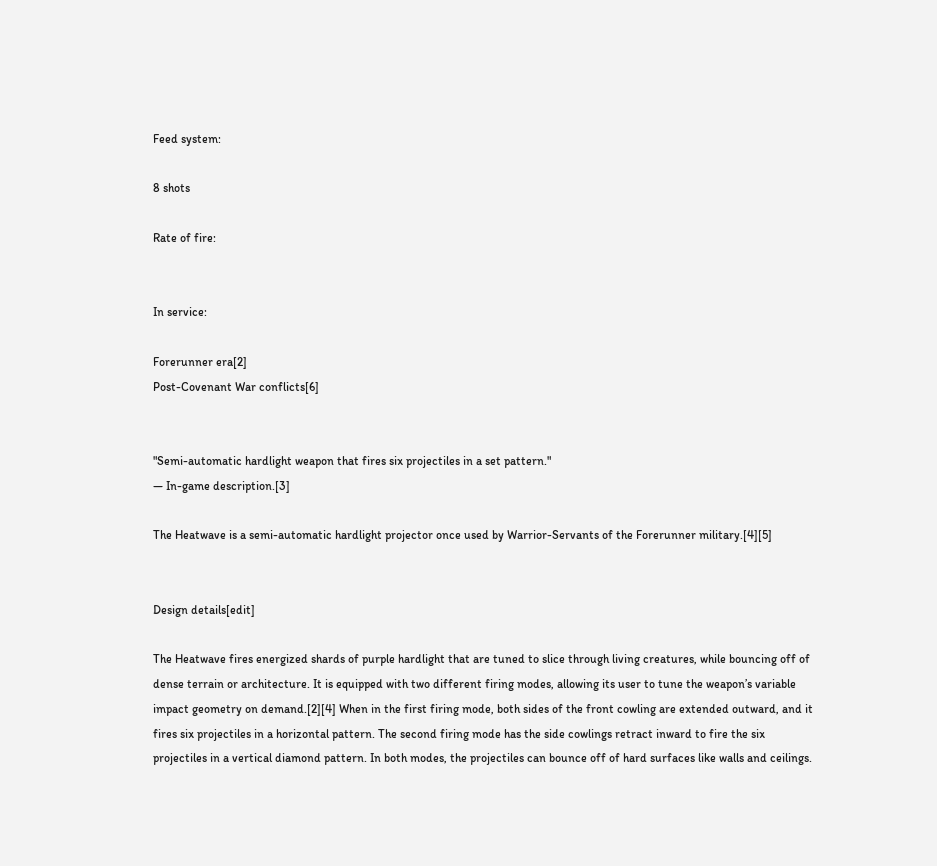Feed system:

8 shots

Rate of fire:


In service:

Forerunner era[2]
Post-Covenant War conflicts[6]


"Semi-automatic hardlight weapon that fires six projectiles in a set pattern."
— In-game description.[3]

The Heatwave is a semi-automatic hardlight projector once used by Warrior-Servants of the Forerunner military.[4][5]


Design details[edit]

The Heatwave fires energized shards of purple hardlight that are tuned to slice through living creatures, while bouncing off of dense terrain or architecture. It is equipped with two different firing modes, allowing its user to tune the weapon’s variable impact geometry on demand.[2][4] When in the first firing mode, both sides of the front cowling are extended outward, and it fires six projectiles in a horizontal pattern. The second firing mode has the side cowlings retract inward to fire the six projectiles in a vertical diamond pattern. In both modes, the projectiles can bounce off of hard surfaces like walls and ceilings.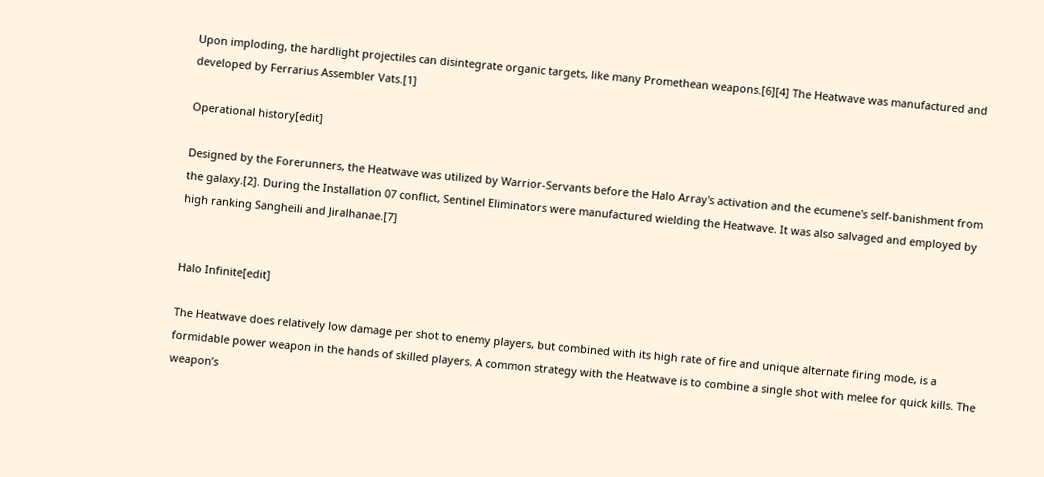Upon imploding, the hardlight projectiles can disintegrate organic targets, like many Promethean weapons.[6][4] The Heatwave was manufactured and developed by Ferrarius Assembler Vats.[1]

Operational history[edit]

Designed by the Forerunners, the Heatwave was utilized by Warrior-Servants before the Halo Array's activation and the ecumene's self-banishment from the galaxy.[2]. During the Installation 07 conflict, Sentinel Eliminators were manufactured wielding the Heatwave. It was also salvaged and employed by high ranking Sangheili and Jiralhanae.[7]


Halo Infinite[edit]

The Heatwave does relatively low damage per shot to enemy players, but combined with its high rate of fire and unique alternate firing mode, is a formidable power weapon in the hands of skilled players. A common strategy with the Heatwave is to combine a single shot with melee for quick kills. The weapon’s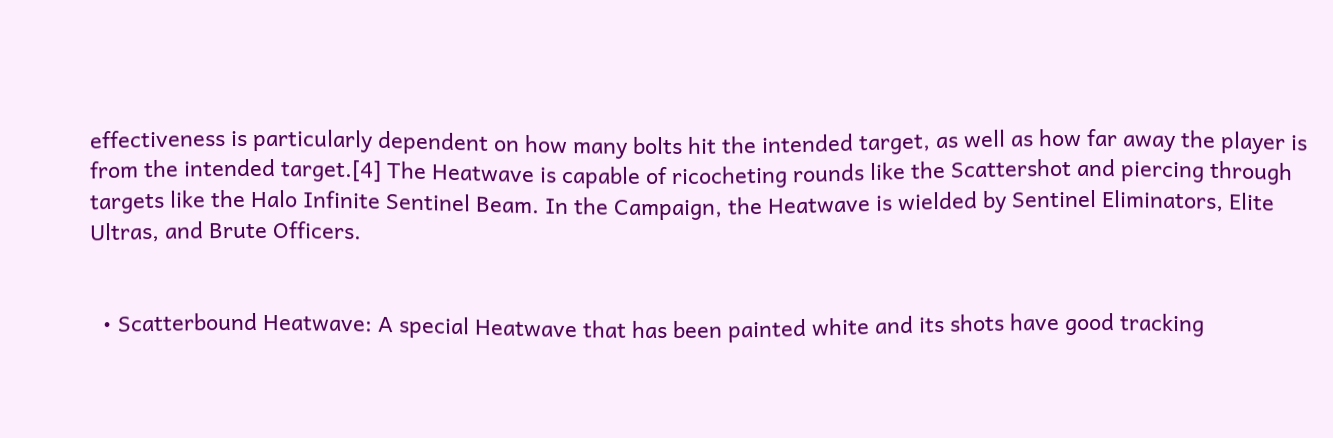effectiveness is particularly dependent on how many bolts hit the intended target, as well as how far away the player is from the intended target.[4] The Heatwave is capable of ricocheting rounds like the Scattershot and piercing through targets like the Halo Infinite Sentinel Beam. In the Campaign, the Heatwave is wielded by Sentinel Eliminators, Elite Ultras, and Brute Officers.


  • Scatterbound Heatwave: A special Heatwave that has been painted white and its shots have good tracking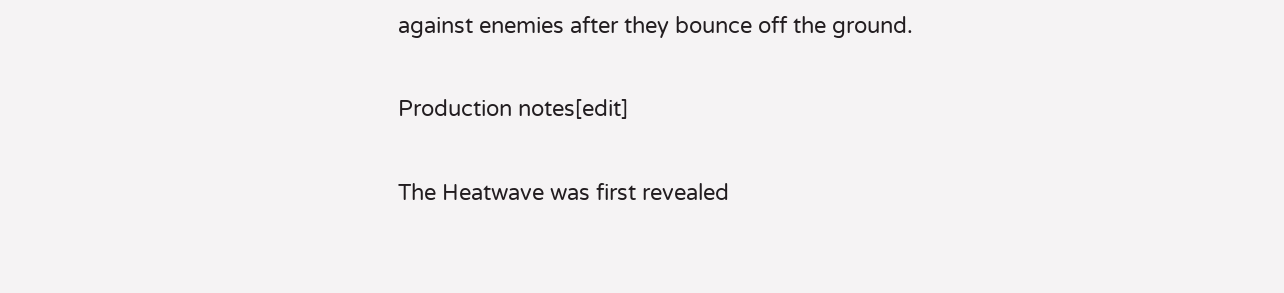against enemies after they bounce off the ground.

Production notes[edit]

The Heatwave was first revealed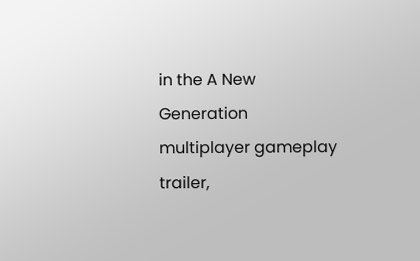in the A New Generation multiplayer gameplay trailer,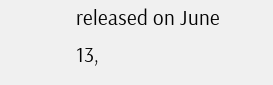released on June 13,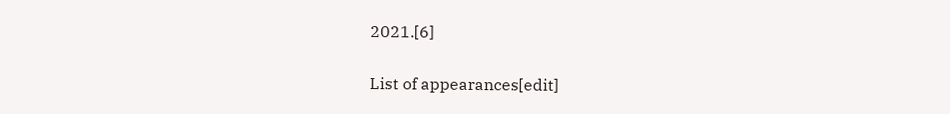2021.[6]


List of appearances[edit]